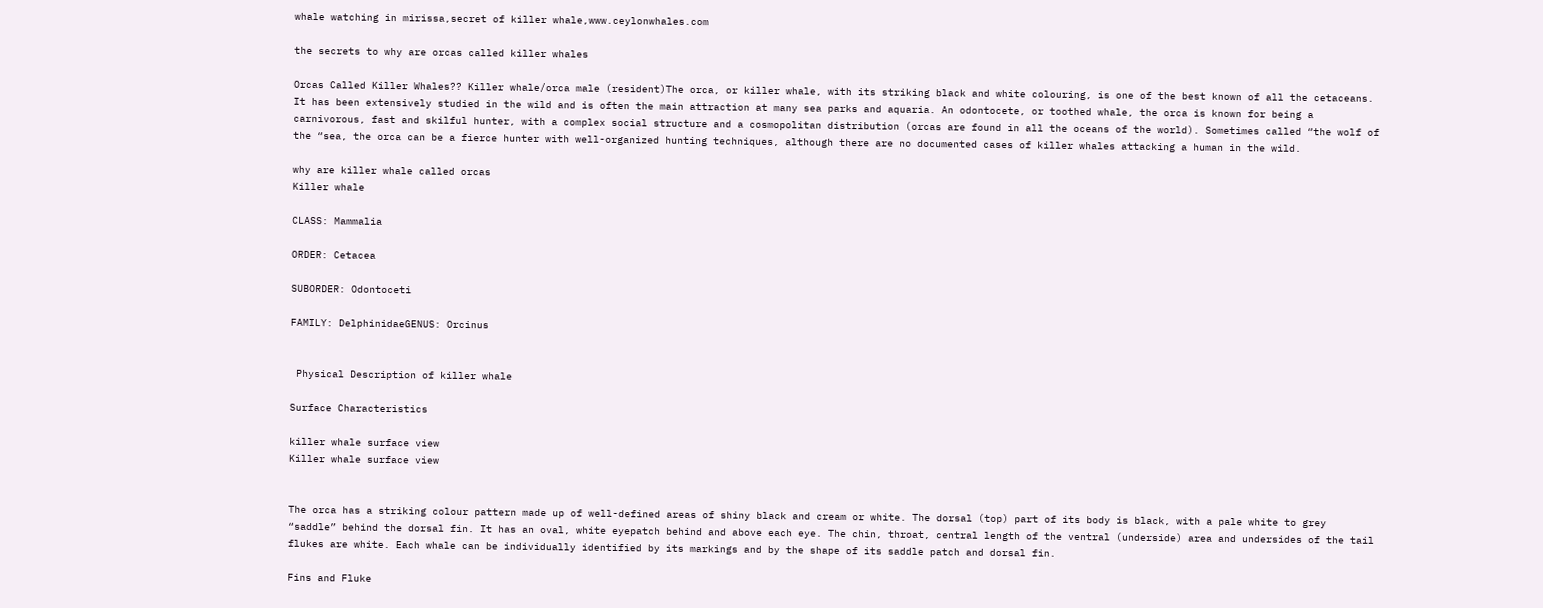whale watching in mirissa,secret of killer whale,www.ceylonwhales.com

the secrets to why are orcas called killer whales

Orcas Called Killer Whales?? Killer whale/orca male (resident)The orca, or killer whale, with its striking black and white colouring, is one of the best known of all the cetaceans. It has been extensively studied in the wild and is often the main attraction at many sea parks and aquaria. An odontocete, or toothed whale, the orca is known for being a carnivorous, fast and skilful hunter, with a complex social structure and a cosmopolitan distribution (orcas are found in all the oceans of the world). Sometimes called “the wolf of the “sea, the orca can be a fierce hunter with well-organized hunting techniques, although there are no documented cases of killer whales attacking a human in the wild.

why are killer whale called orcas
Killer whale

CLASS: Mammalia

ORDER: Cetacea

SUBORDER: Odontoceti

FAMILY: DelphinidaeGENUS: Orcinus


 Physical Description of killer whale

Surface Characteristics

killer whale surface view
Killer whale surface view


The orca has a striking colour pattern made up of well-defined areas of shiny black and cream or white. The dorsal (top) part of its body is black, with a pale white to grey “saddle” behind the dorsal fin. It has an oval, white eyepatch behind and above each eye. The chin, throat, central length of the ventral (underside) area and undersides of the tail flukes are white. Each whale can be individually identified by its markings and by the shape of its saddle patch and dorsal fin.

Fins and Fluke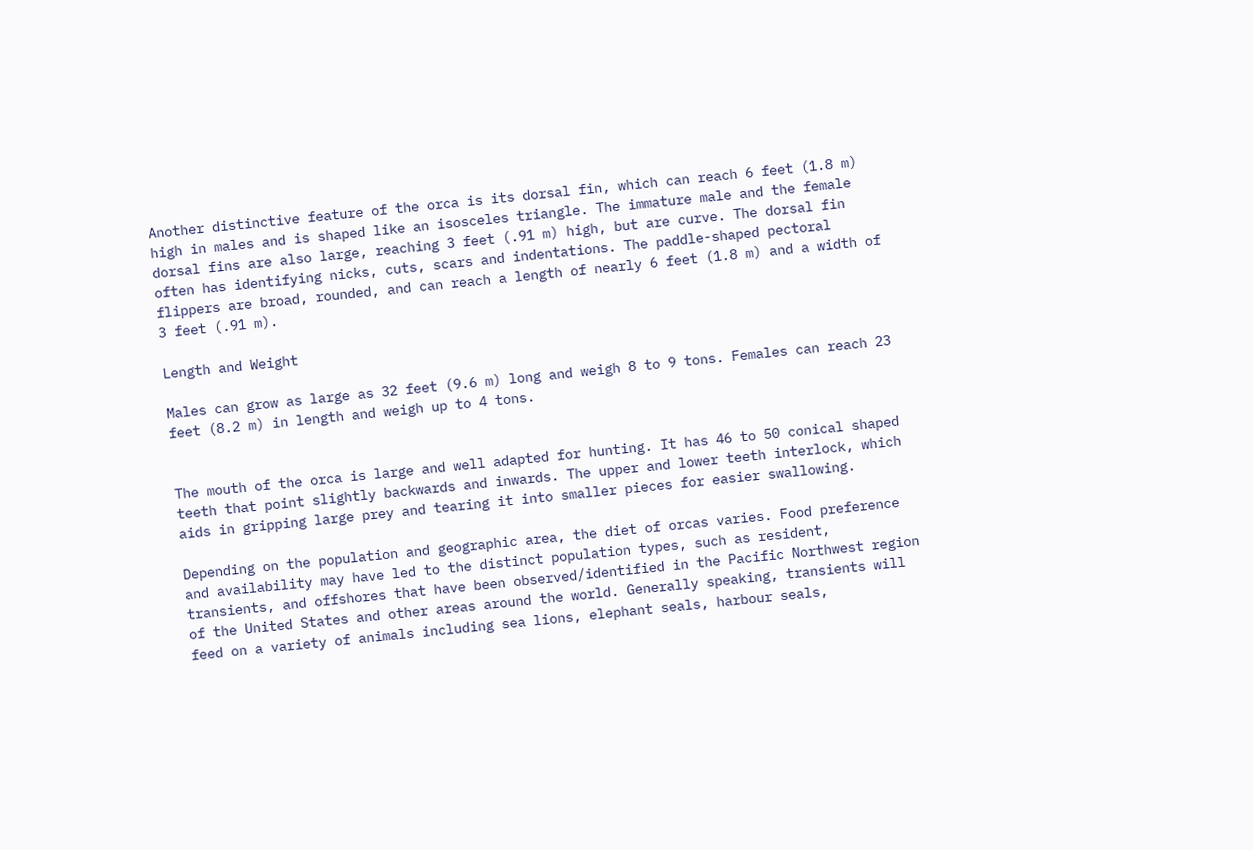Another distinctive feature of the orca is its dorsal fin, which can reach 6 feet (1.8 m) high in males and is shaped like an isosceles triangle. The immature male and the female dorsal fins are also large, reaching 3 feet (.91 m) high, but are curve. The dorsal fin often has identifying nicks, cuts, scars and indentations. The paddle-shaped pectoral flippers are broad, rounded, and can reach a length of nearly 6 feet (1.8 m) and a width of 3 feet (.91 m).

Length and Weight

Males can grow as large as 32 feet (9.6 m) long and weigh 8 to 9 tons. Females can reach 23 feet (8.2 m) in length and weigh up to 4 tons.


The mouth of the orca is large and well adapted for hunting. It has 46 to 50 conical shaped teeth that point slightly backwards and inwards. The upper and lower teeth interlock, which aids in gripping large prey and tearing it into smaller pieces for easier swallowing.

Depending on the population and geographic area, the diet of orcas varies. Food preference and availability may have led to the distinct population types, such as resident, transients, and offshores that have been observed/identified in the Pacific Northwest region of the United States and other areas around the world. Generally speaking, transients will feed on a variety of animals including sea lions, elephant seals, harbour seals,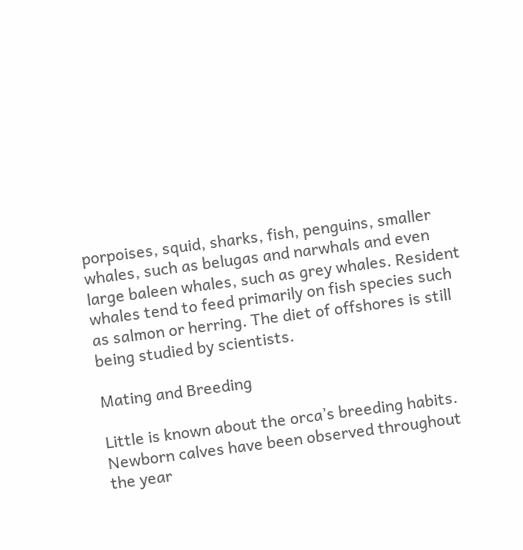porpoises, squid, sharks, fish, penguins, smaller whales, such as belugas and narwhals and even large baleen whales, such as grey whales. Resident whales tend to feed primarily on fish species such as salmon or herring. The diet of offshores is still being studied by scientists.

Mating and Breeding

Little is known about the orca’s breeding habits. Newborn calves have been observed throughout the year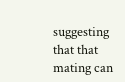suggesting that that mating can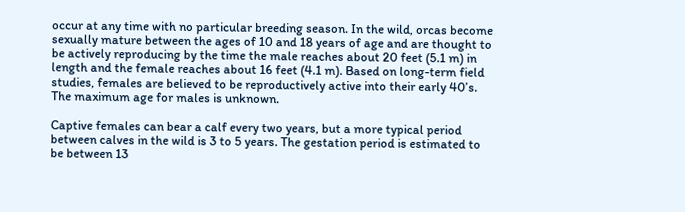occur at any time with no particular breeding season. In the wild, orcas become sexually mature between the ages of 10 and 18 years of age and are thought to be actively reproducing by the time the male reaches about 20 feet (5.1 m) in length and the female reaches about 16 feet (4.1 m). Based on long-term field studies, females are believed to be reproductively active into their early 40’s. The maximum age for males is unknown.

Captive females can bear a calf every two years, but a more typical period between calves in the wild is 3 to 5 years. The gestation period is estimated to be between 13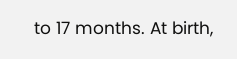to 17 months. At birth,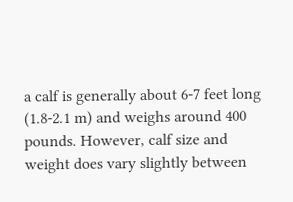a calf is generally about 6-7 feet long (1.8-2.1 m) and weighs around 400 pounds. However, calf size and weight does vary slightly between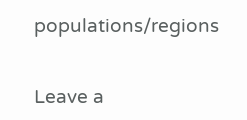populations/regions


Leave a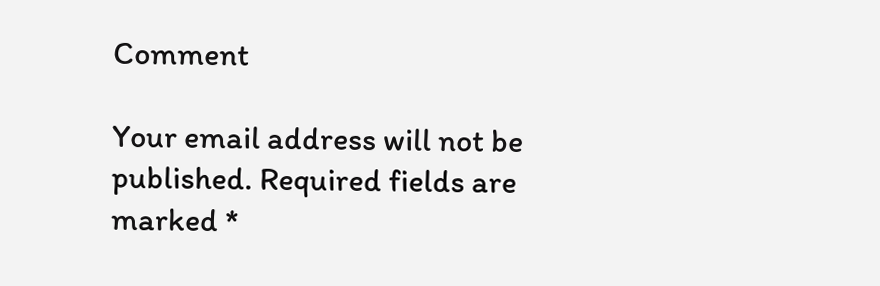Comment

Your email address will not be published. Required fields are marked *